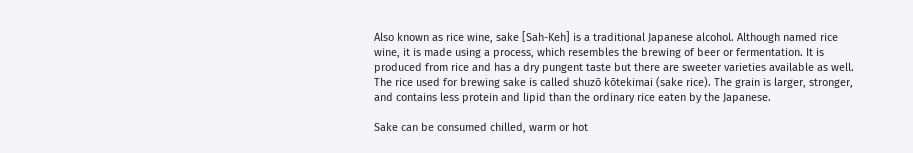Also known as rice wine, sake [Sah-Keh] is a traditional Japanese alcohol. Although named rice wine, it is made using a process, which resembles the brewing of beer or fermentation. It is produced from rice and has a dry pungent taste but there are sweeter varieties available as well. The rice used for brewing sake is called shuzō kōtekimai (sake rice). The grain is larger, stronger, and contains less protein and lipid than the ordinary rice eaten by the Japanese.

Sake can be consumed chilled, warm or hot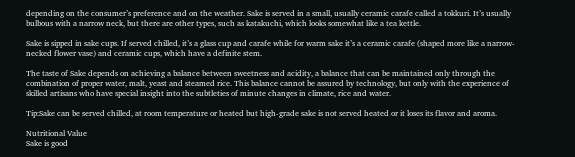depending on the consumer’s preference and on the weather. Sake is served in a small, usually ceramic carafe called a tokkuri. It’s usually bulbous with a narrow neck, but there are other types, such as katakuchi, which looks somewhat like a tea kettle.

Sake is sipped in sake cups. If served chilled, it’s a glass cup and carafe while for warm sake it’s a ceramic carafe (shaped more like a narrow-necked flower vase) and ceramic cups, which have a definite stem.

The taste of Sake depends on achieving a balance between sweetness and acidity, a balance that can be maintained only through the combination of proper water, malt, yeast and steamed rice. This balance cannot be assured by technology, but only with the experience of skilled artisans who have special insight into the subtleties of minute changes in climate, rice and water.

Tip:Sake can be served chilled, at room temperature or heated but high-grade sake is not served heated or it loses its flavor and aroma.

Nutritional Value
Sake is good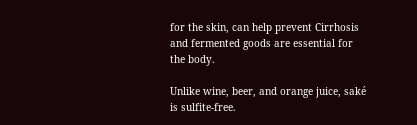for the skin, can help prevent Cirrhosis and fermented goods are essential for the body.

Unlike wine, beer, and orange juice, saké is sulfite-free.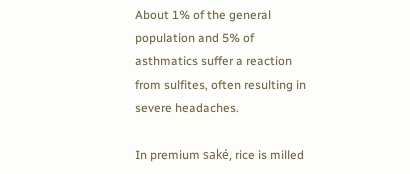About 1% of the general population and 5% of asthmatics suffer a reaction from sulfites, often resulting in severe headaches.

In premium saké, rice is milled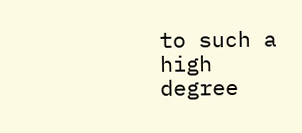to such a high degree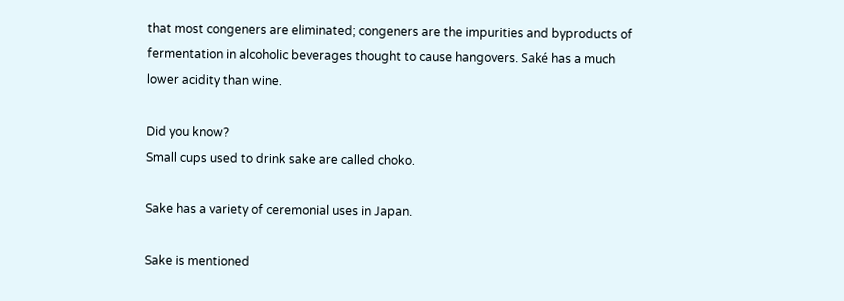that most congeners are eliminated; congeners are the impurities and byproducts of fermentation in alcoholic beverages thought to cause hangovers. Saké has a much lower acidity than wine.

Did you know?
Small cups used to drink sake are called choko.

Sake has a variety of ceremonial uses in Japan.

Sake is mentioned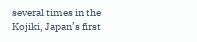several times in the Kojiki, Japan’s first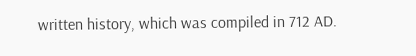written history, which was compiled in 712 AD.